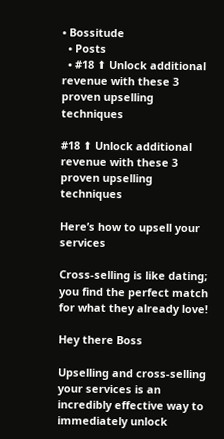• Bossitude
  • Posts
  • #18 ⬆ Unlock additional revenue with these 3 proven upselling techniques

#18 ⬆ Unlock additional revenue with these 3 proven upselling techniques

Here’s how to upsell your services

Cross-selling is like dating; you find the perfect match for what they already love!

Hey there Boss

Upselling and cross-selling your services is an incredibly effective way to immediately unlock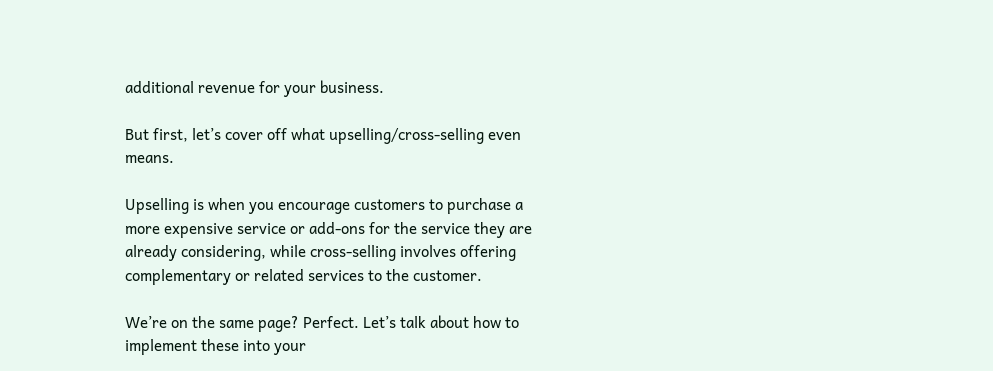additional revenue for your business.

But first, let’s cover off what upselling/cross-selling even means.

Upselling is when you encourage customers to purchase a more expensive service or add-ons for the service they are already considering, while cross-selling involves offering complementary or related services to the customer.

We’re on the same page? Perfect. Let’s talk about how to implement these into your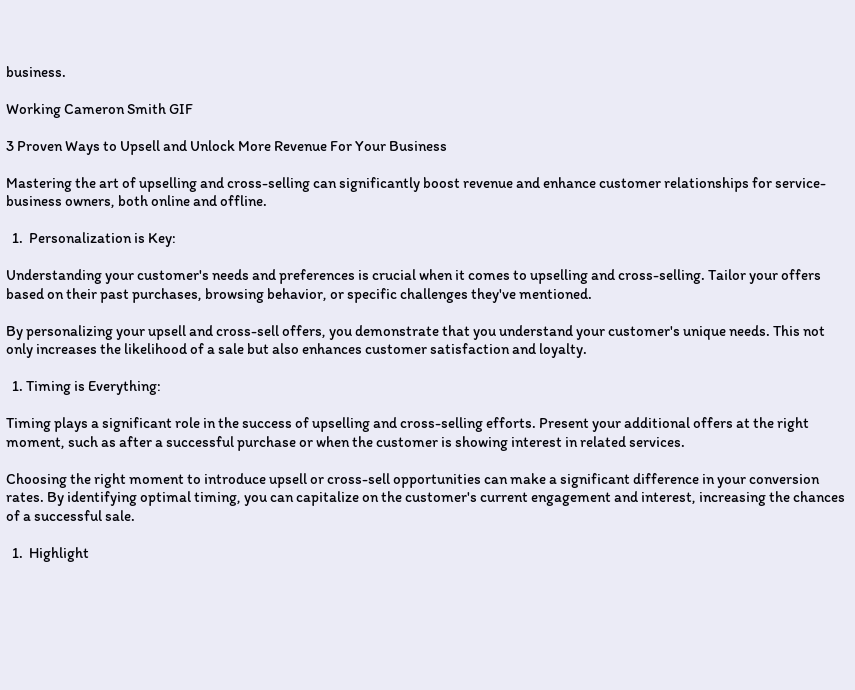business.

Working Cameron Smith GIF

3 Proven Ways to Upsell and Unlock More Revenue For Your Business

Mastering the art of upselling and cross-selling can significantly boost revenue and enhance customer relationships for service-business owners, both online and offline.

  1.  Personalization is Key:

Understanding your customer's needs and preferences is crucial when it comes to upselling and cross-selling. Tailor your offers based on their past purchases, browsing behavior, or specific challenges they've mentioned.

By personalizing your upsell and cross-sell offers, you demonstrate that you understand your customer's unique needs. This not only increases the likelihood of a sale but also enhances customer satisfaction and loyalty.

  1. Timing is Everything:

Timing plays a significant role in the success of upselling and cross-selling efforts. Present your additional offers at the right moment, such as after a successful purchase or when the customer is showing interest in related services.

Choosing the right moment to introduce upsell or cross-sell opportunities can make a significant difference in your conversion rates. By identifying optimal timing, you can capitalize on the customer's current engagement and interest, increasing the chances of a successful sale.

  1.  Highlight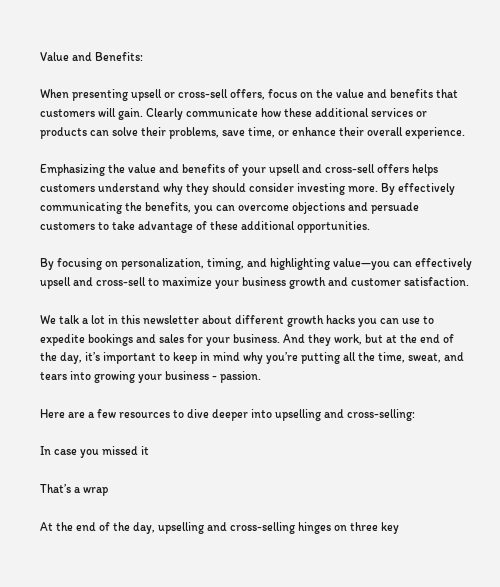Value and Benefits:

When presenting upsell or cross-sell offers, focus on the value and benefits that customers will gain. Clearly communicate how these additional services or products can solve their problems, save time, or enhance their overall experience.

Emphasizing the value and benefits of your upsell and cross-sell offers helps customers understand why they should consider investing more. By effectively communicating the benefits, you can overcome objections and persuade customers to take advantage of these additional opportunities.

By focusing on personalization, timing, and highlighting value—you can effectively upsell and cross-sell to maximize your business growth and customer satisfaction.

We talk a lot in this newsletter about different growth hacks you can use to expedite bookings and sales for your business. And they work, but at the end of the day, it’s important to keep in mind why you’re putting all the time, sweat, and tears into growing your business - passion.

Here are a few resources to dive deeper into upselling and cross-selling:

In case you missed it

That’s a wrap

At the end of the day, upselling and cross-selling hinges on three key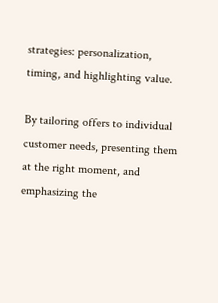strategies: personalization, timing, and highlighting value.

By tailoring offers to individual customer needs, presenting them at the right moment, and emphasizing the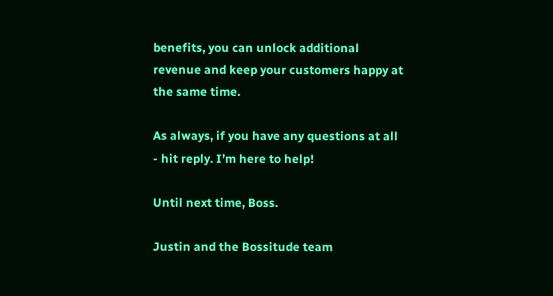benefits, you can unlock additional revenue and keep your customers happy at the same time.

As always, if you have any questions at all - hit reply. I’m here to help!

Until next time, Boss.

Justin and the Bossitude team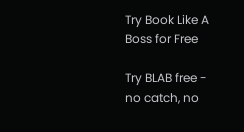Try Book Like A Boss for Free

Try BLAB free - no catch, no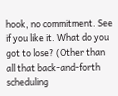hook, no commitment. See if you like it. What do you got to lose? (Other than all that back-and-forth scheduling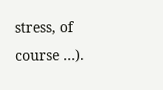stress, of course …).